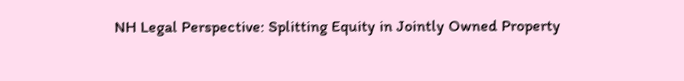NH Legal Perspective: Splitting Equity in Jointly Owned Property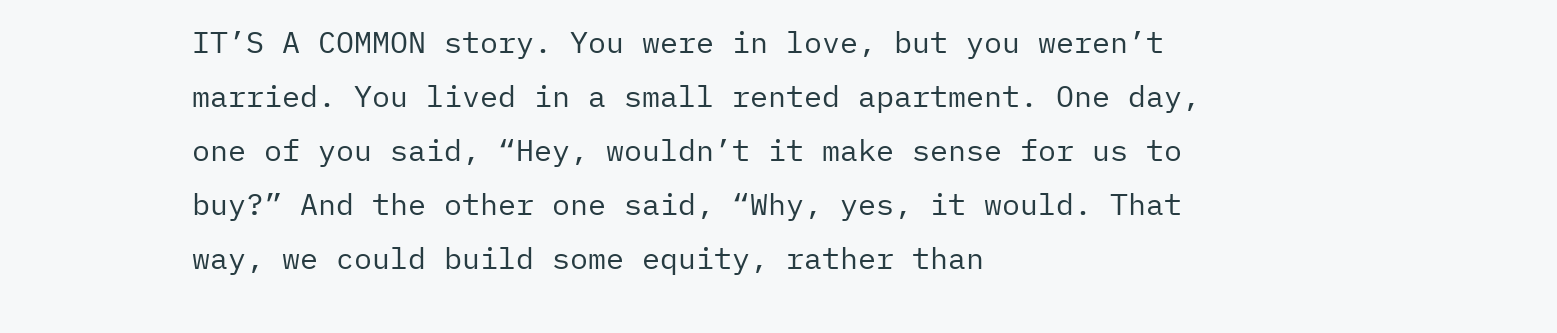IT’S A COMMON story. You were in love, but you weren’t married. You lived in a small rented apartment. One day, one of you said, “Hey, wouldn’t it make sense for us to buy?” And the other one said, “Why, yes, it would. That way, we could build some equity, rather than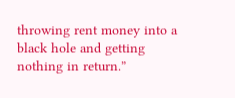throwing rent money into a black hole and getting nothing in return.”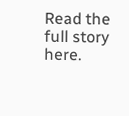Read the full story here.